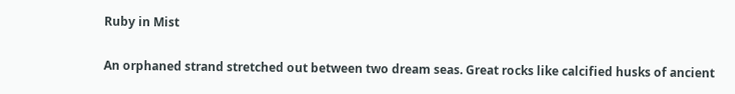Ruby in Mist

An orphaned strand stretched out between two dream seas. Great rocks like calcified husks of ancient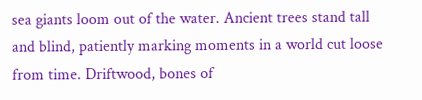sea giants loom out of the water. Ancient trees stand tall and blind, patiently marking moments in a world cut loose from time. Driftwood, bones of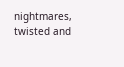nightmares, twisted and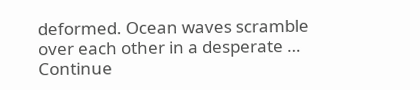deformed. Ocean waves scramble over each other in a desperate … Continue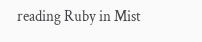reading Ruby in Mist